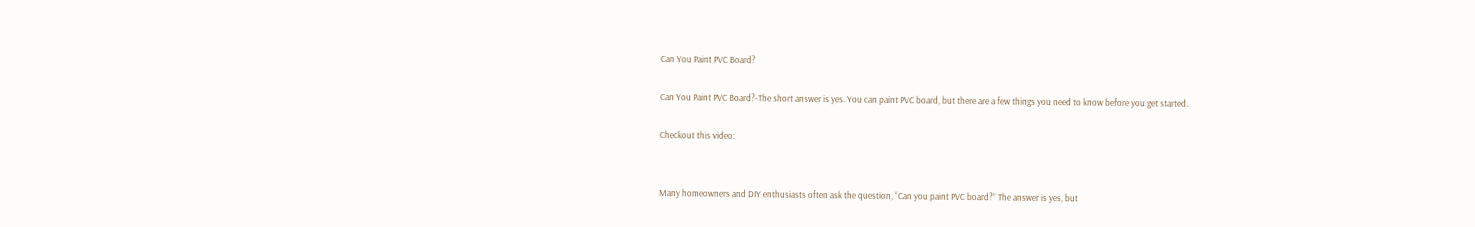Can You Paint PVC Board?

Can You Paint PVC Board?-The short answer is yes. You can paint PVC board, but there are a few things you need to know before you get started.

Checkout this video:


Many homeowners and DIY enthusiasts often ask the question, “Can you paint PVC board?” The answer is yes, but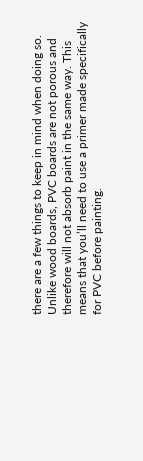there are a few things to keep in mind when doing so. Unlike wood boards, PVC boards are not porous and therefore will not absorb paint in the same way. This means that you’ll need to use a primer made specifically for PVC before painting.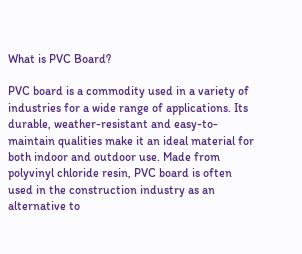What is PVC Board?

PVC board is a commodity used in a variety of industries for a wide range of applications. Its durable, weather-resistant and easy-to-maintain qualities make it an ideal material for both indoor and outdoor use. Made from polyvinyl chloride resin, PVC board is often used in the construction industry as an alternative to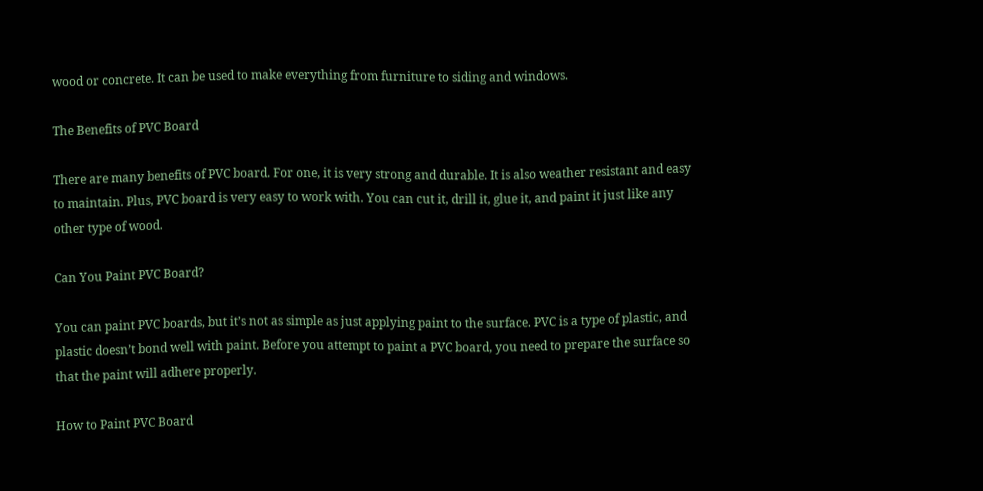wood or concrete. It can be used to make everything from furniture to siding and windows.

The Benefits of PVC Board

There are many benefits of PVC board. For one, it is very strong and durable. It is also weather resistant and easy to maintain. Plus, PVC board is very easy to work with. You can cut it, drill it, glue it, and paint it just like any other type of wood.

Can You Paint PVC Board?

You can paint PVC boards, but it’s not as simple as just applying paint to the surface. PVC is a type of plastic, and plastic doesn’t bond well with paint. Before you attempt to paint a PVC board, you need to prepare the surface so that the paint will adhere properly.

How to Paint PVC Board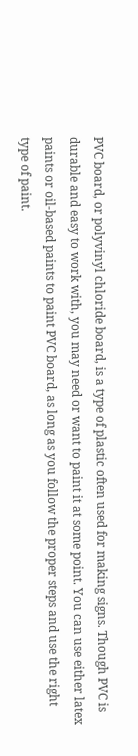PVC board, or polyvinyl chloride board, is a type of plastic often used for making signs. Though PVC is durable and easy to work with, you may need or want to paint it at some point. You can use either latex paints or oil-based paints to paint PVC board, as long as you follow the proper steps and use the right type of paint.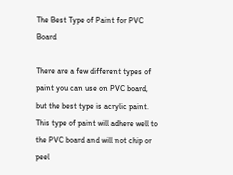The Best Type of Paint for PVC Board

There are a few different types of paint you can use on PVC board, but the best type is acrylic paint. This type of paint will adhere well to the PVC board and will not chip or peel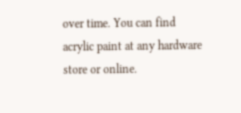over time. You can find acrylic paint at any hardware store or online.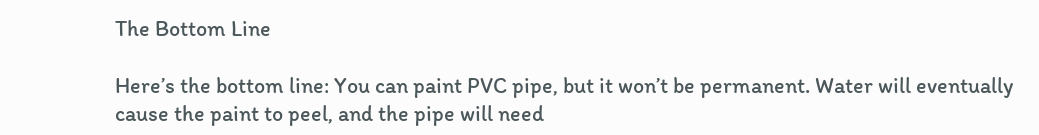The Bottom Line

Here’s the bottom line: You can paint PVC pipe, but it won’t be permanent. Water will eventually cause the paint to peel, and the pipe will need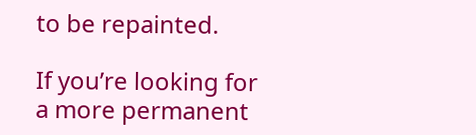to be repainted.

If you’re looking for a more permanent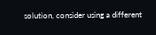solution, consider using a different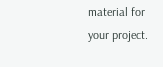material for your project.